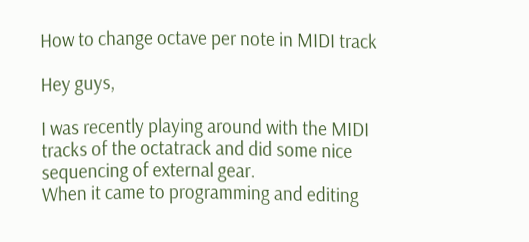How to change octave per note in MIDI track

Hey guys,

I was recently playing around with the MIDI tracks of the octatrack and did some nice sequencing of external gear.
When it came to programming and editing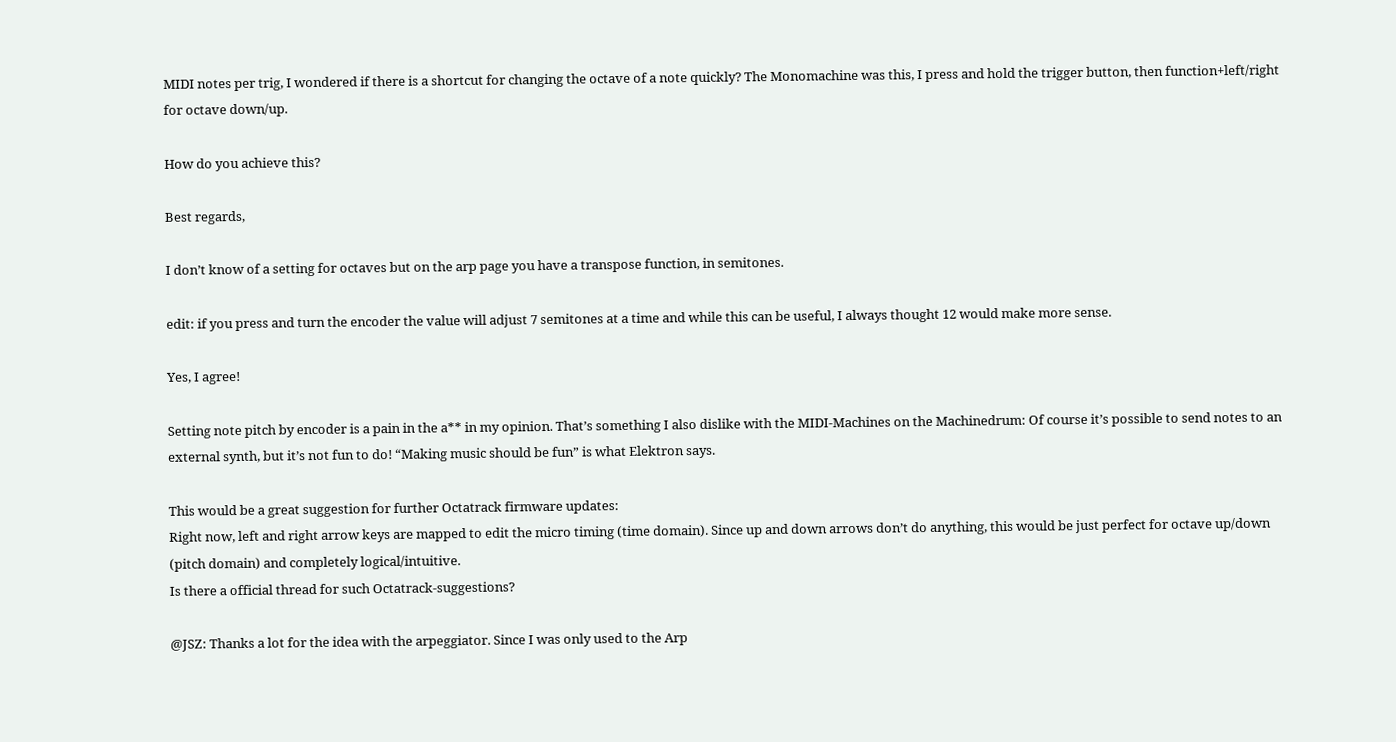MIDI notes per trig, I wondered if there is a shortcut for changing the octave of a note quickly? The Monomachine was this, I press and hold the trigger button, then function+left/right for octave down/up.

How do you achieve this?

Best regards,

I don’t know of a setting for octaves but on the arp page you have a transpose function, in semitones.

edit: if you press and turn the encoder the value will adjust 7 semitones at a time and while this can be useful, I always thought 12 would make more sense.

Yes, I agree!

Setting note pitch by encoder is a pain in the a** in my opinion. That’s something I also dislike with the MIDI-Machines on the Machinedrum: Of course it’s possible to send notes to an external synth, but it’s not fun to do! “Making music should be fun” is what Elektron says.

This would be a great suggestion for further Octatrack firmware updates:
Right now, left and right arrow keys are mapped to edit the micro timing (time domain). Since up and down arrows don’t do anything, this would be just perfect for octave up/down (pitch domain) and completely logical/intuitive.
Is there a official thread for such Octatrack-suggestions?

@JSZ: Thanks a lot for the idea with the arpeggiator. Since I was only used to the Arp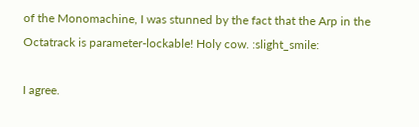of the Monomachine, I was stunned by the fact that the Arp in the Octatrack is parameter-lockable! Holy cow. :slight_smile:

I agree.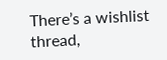There’s a wishlist thread,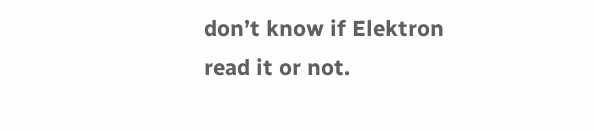don’t know if Elektron read it or not.